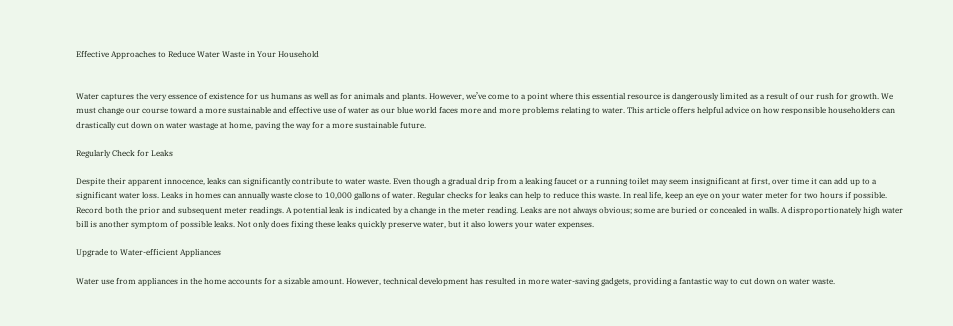Effective Approaches to Reduce Water Waste in Your Household


Water captures the very essence of existence for us humans as well as for animals and plants. However, we’ve come to a point where this essential resource is dangerously limited as a result of our rush for growth. We must change our course toward a more sustainable and effective use of water as our blue world faces more and more problems relating to water. This article offers helpful advice on how responsible householders can drastically cut down on water wastage at home, paving the way for a more sustainable future.

Regularly Check for Leaks

Despite their apparent innocence, leaks can significantly contribute to water waste. Even though a gradual drip from a leaking faucet or a running toilet may seem insignificant at first, over time it can add up to a significant water loss. Leaks in homes can annually waste close to 10,000 gallons of water. Regular checks for leaks can help to reduce this waste. In real life, keep an eye on your water meter for two hours if possible. Record both the prior and subsequent meter readings. A potential leak is indicated by a change in the meter reading. Leaks are not always obvious; some are buried or concealed in walls. A disproportionately high water bill is another symptom of possible leaks. Not only does fixing these leaks quickly preserve water, but it also lowers your water expenses.

Upgrade to Water-efficient Appliances

Water use from appliances in the home accounts for a sizable amount. However, technical development has resulted in more water-saving gadgets, providing a fantastic way to cut down on water waste.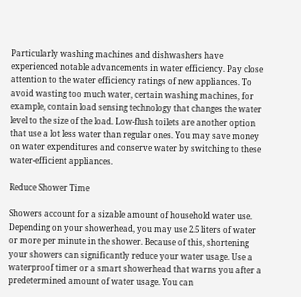Particularly washing machines and dishwashers have experienced notable advancements in water efficiency. Pay close attention to the water efficiency ratings of new appliances. To avoid wasting too much water, certain washing machines, for example, contain load sensing technology that changes the water level to the size of the load. Low-flush toilets are another option that use a lot less water than regular ones. You may save money on water expenditures and conserve water by switching to these water-efficient appliances.

Reduce Shower Time

Showers account for a sizable amount of household water use. Depending on your showerhead, you may use 2.5 liters of water or more per minute in the shower. Because of this, shortening your showers can significantly reduce your water usage. Use a waterproof timer or a smart showerhead that warns you after a predetermined amount of water usage. You can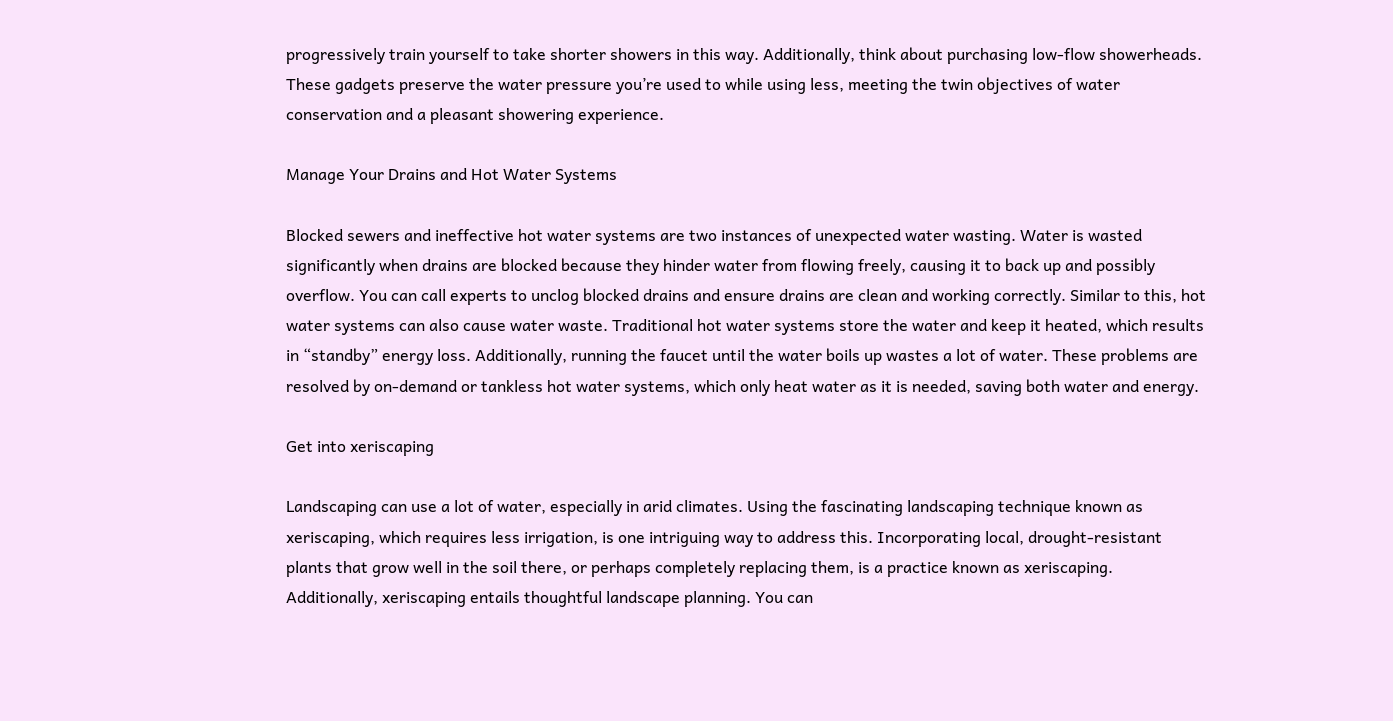progressively train yourself to take shorter showers in this way. Additionally, think about purchasing low-flow showerheads. These gadgets preserve the water pressure you’re used to while using less, meeting the twin objectives of water conservation and a pleasant showering experience.

Manage Your Drains and Hot Water Systems

Blocked sewers and ineffective hot water systems are two instances of unexpected water wasting. Water is wasted significantly when drains are blocked because they hinder water from flowing freely, causing it to back up and possibly overflow. You can call experts to unclog blocked drains and ensure drains are clean and working correctly. Similar to this, hot water systems can also cause water waste. Traditional hot water systems store the water and keep it heated, which results in “standby” energy loss. Additionally, running the faucet until the water boils up wastes a lot of water. These problems are resolved by on-demand or tankless hot water systems, which only heat water as it is needed, saving both water and energy.

Get into xeriscaping

Landscaping can use a lot of water, especially in arid climates. Using the fascinating landscaping technique known as xeriscaping, which requires less irrigation, is one intriguing way to address this. Incorporating local, drought-resistant plants that grow well in the soil there, or perhaps completely replacing them, is a practice known as xeriscaping. Additionally, xeriscaping entails thoughtful landscape planning. You can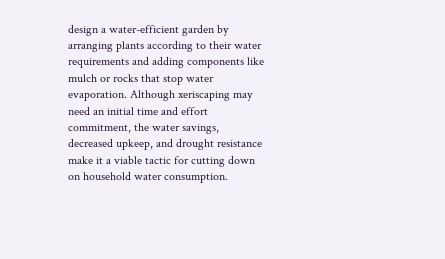design a water-efficient garden by arranging plants according to their water requirements and adding components like mulch or rocks that stop water evaporation. Although xeriscaping may need an initial time and effort commitment, the water savings, decreased upkeep, and drought resistance make it a viable tactic for cutting down on household water consumption.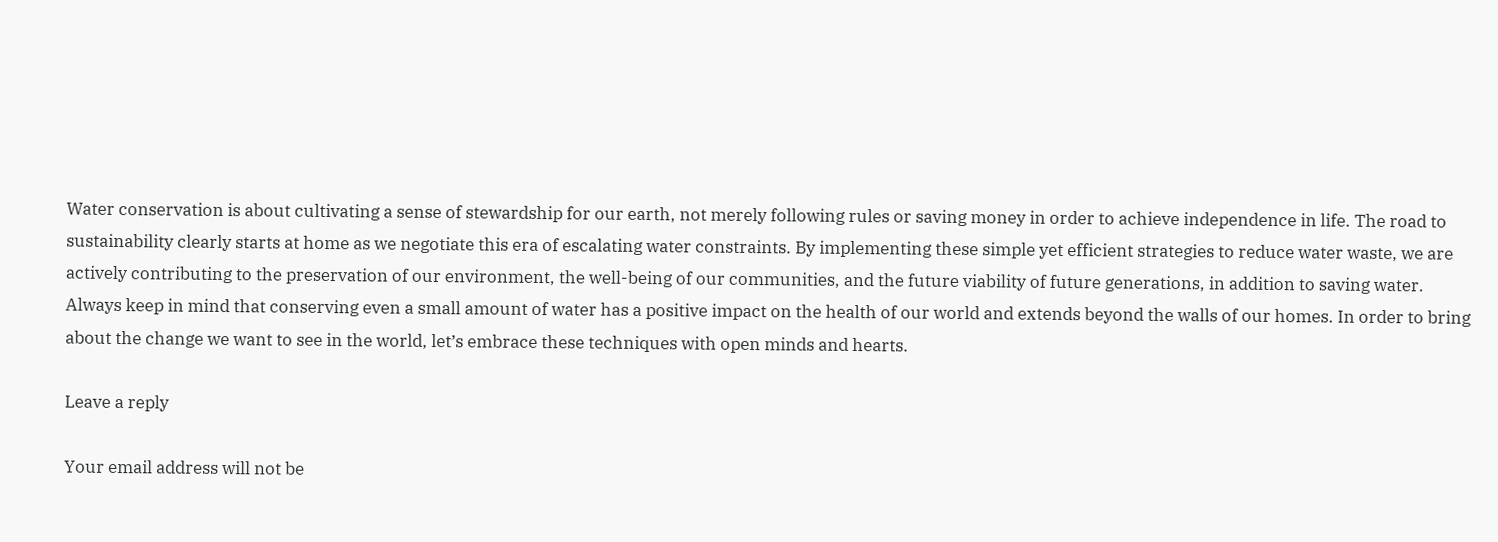Water conservation is about cultivating a sense of stewardship for our earth, not merely following rules or saving money in order to achieve independence in life. The road to sustainability clearly starts at home as we negotiate this era of escalating water constraints. By implementing these simple yet efficient strategies to reduce water waste, we are actively contributing to the preservation of our environment, the well-being of our communities, and the future viability of future generations, in addition to saving water. Always keep in mind that conserving even a small amount of water has a positive impact on the health of our world and extends beyond the walls of our homes. In order to bring about the change we want to see in the world, let’s embrace these techniques with open minds and hearts.

Leave a reply

Your email address will not be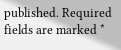published. Required fields are marked *